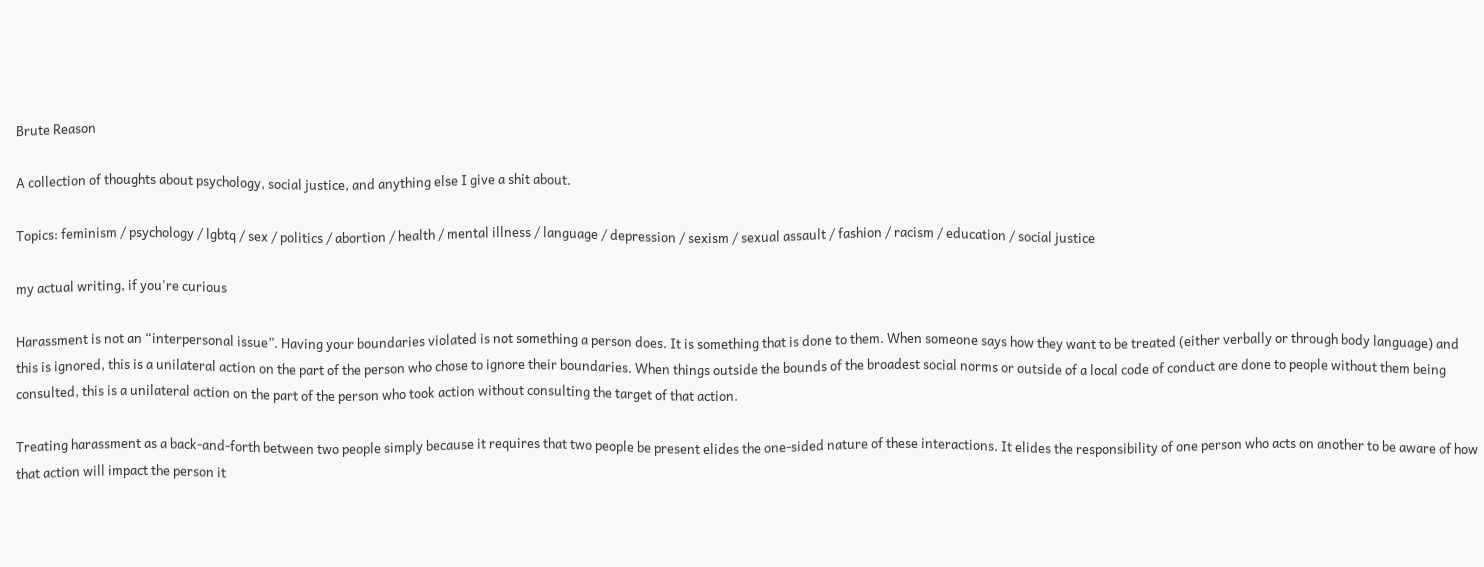Brute Reason

A collection of thoughts about psychology, social justice, and anything else I give a shit about.

Topics: feminism / psychology / lgbtq / sex / politics / abortion / health / mental illness / language / depression / sexism / sexual assault / fashion / racism / education / social justice

my actual writing, if you're curious

Harassment is not an “interpersonal issue”. Having your boundaries violated is not something a person does. It is something that is done to them. When someone says how they want to be treated (either verbally or through body language) and this is ignored, this is a unilateral action on the part of the person who chose to ignore their boundaries. When things outside the bounds of the broadest social norms or outside of a local code of conduct are done to people without them being consulted, this is a unilateral action on the part of the person who took action without consulting the target of that action.

Treating harassment as a back-and-forth between two people simply because it requires that two people be present elides the one-sided nature of these interactions. It elides the responsibility of one person who acts on another to be aware of how that action will impact the person it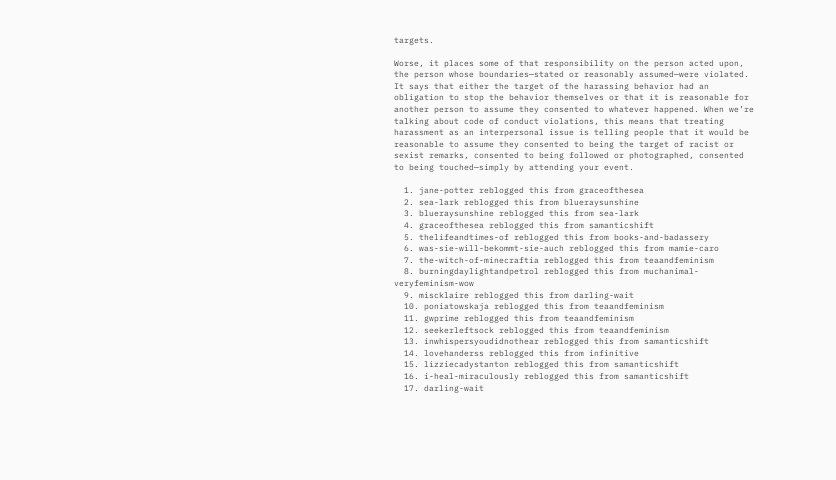targets.

Worse, it places some of that responsibility on the person acted upon, the person whose boundaries—stated or reasonably assumed—were violated. It says that either the target of the harassing behavior had an obligation to stop the behavior themselves or that it is reasonable for another person to assume they consented to whatever happened. When we’re talking about code of conduct violations, this means that treating harassment as an interpersonal issue is telling people that it would be reasonable to assume they consented to being the target of racist or sexist remarks, consented to being followed or photographed, consented to being touched—simply by attending your event.

  1. jane-potter reblogged this from graceofthesea
  2. sea-lark reblogged this from blueraysunshine
  3. blueraysunshine reblogged this from sea-lark
  4. graceofthesea reblogged this from samanticshift
  5. thelifeandtimes-of reblogged this from books-and-badassery
  6. was-sie-will-bekommt-sie-auch reblogged this from mamie-caro
  7. the-witch-of-minecraftia reblogged this from teaandfeminism
  8. burningdaylightandpetrol reblogged this from muchanimal-veryfeminism-wow
  9. miscklaire reblogged this from darling-wait
  10. poniatowskaja reblogged this from teaandfeminism
  11. gwprime reblogged this from teaandfeminism
  12. seekerleftsock reblogged this from teaandfeminism
  13. inwhispersyoudidnothear reblogged this from samanticshift
  14. lovehanderss reblogged this from infinitive
  15. lizziecadystanton reblogged this from samanticshift
  16. i-heal-miraculously reblogged this from samanticshift
  17. darling-wait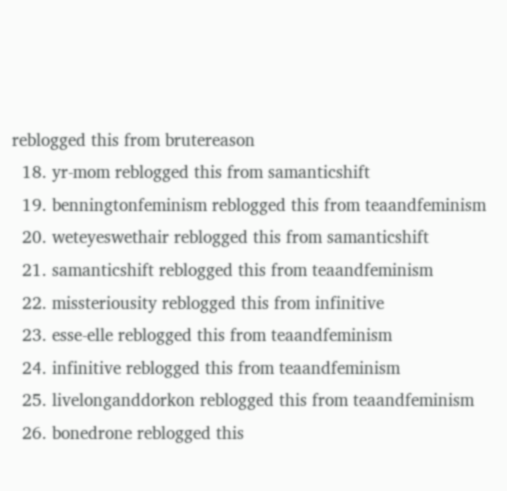reblogged this from brutereason
  18. yr-mom reblogged this from samanticshift
  19. benningtonfeminism reblogged this from teaandfeminism
  20. weteyeswethair reblogged this from samanticshift
  21. samanticshift reblogged this from teaandfeminism
  22. missteriousity reblogged this from infinitive
  23. esse-elle reblogged this from teaandfeminism
  24. infinitive reblogged this from teaandfeminism
  25. livelonganddorkon reblogged this from teaandfeminism
  26. bonedrone reblogged this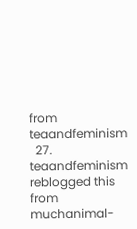from teaandfeminism
  27. teaandfeminism reblogged this from muchanimal-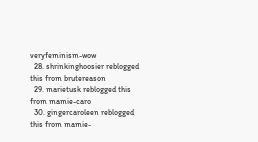veryfeminism-wow
  28. shrinkinghoosier reblogged this from brutereason
  29. marietusk reblogged this from mamie-caro
  30. gingercaroleen reblogged this from mamie-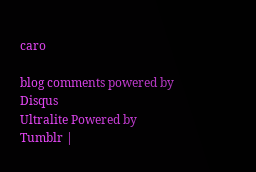caro

blog comments powered by Disqus
Ultralite Powered by Tumblr |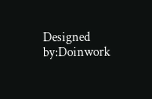Designed by:Doinwork